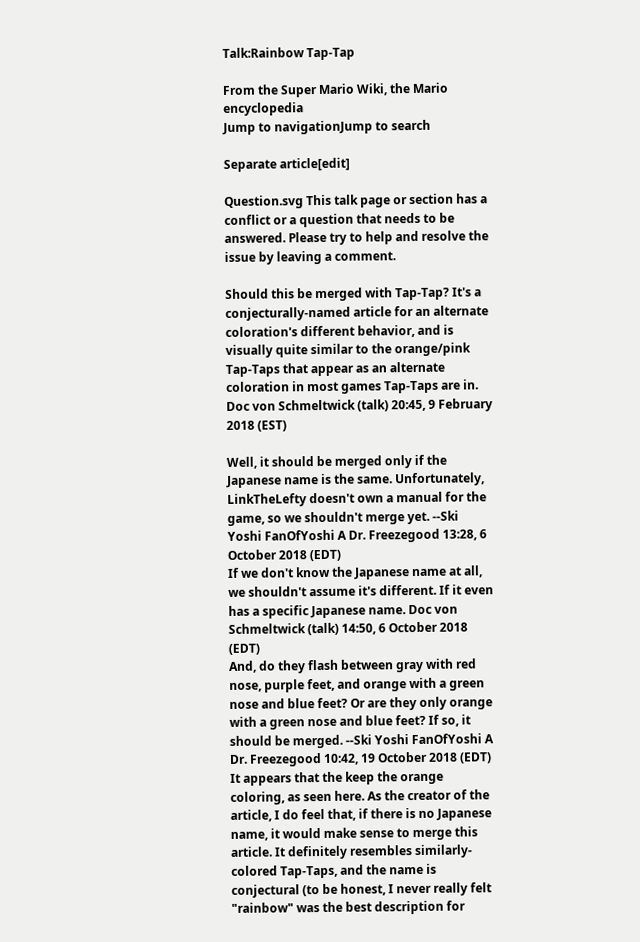Talk:Rainbow Tap-Tap

From the Super Mario Wiki, the Mario encyclopedia
Jump to navigationJump to search

Separate article[edit]

Question.svg This talk page or section has a conflict or a question that needs to be answered. Please try to help and resolve the issue by leaving a comment.

Should this be merged with Tap-Tap? It's a conjecturally-named article for an alternate coloration's different behavior, and is visually quite similar to the orange/pink Tap-Taps that appear as an alternate coloration in most games Tap-Taps are in. Doc von Schmeltwick (talk) 20:45, 9 February 2018 (EST)

Well, it should be merged only if the Japanese name is the same. Unfortunately, LinkTheLefty doesn't own a manual for the game, so we shouldn't merge yet. --Ski Yoshi FanOfYoshi A Dr. Freezegood 13:28, 6 October 2018 (EDT)
If we don't know the Japanese name at all, we shouldn't assume it's different. If it even has a specific Japanese name. Doc von Schmeltwick (talk) 14:50, 6 October 2018 (EDT)
And, do they flash between gray with red nose, purple feet, and orange with a green nose and blue feet? Or are they only orange with a green nose and blue feet? If so, it should be merged. --Ski Yoshi FanOfYoshi A Dr. Freezegood 10:42, 19 October 2018 (EDT)
It appears that the keep the orange coloring, as seen here. As the creator of the article, I do feel that, if there is no Japanese name, it would make sense to merge this article. It definitely resembles similarly-colored Tap-Taps, and the name is conjectural (to be honest, I never really felt "rainbow" was the best description for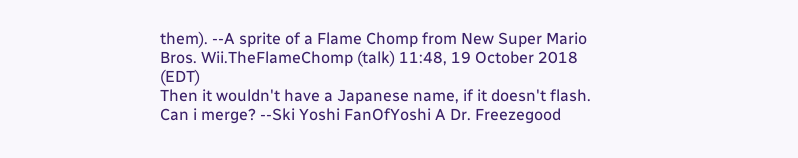them). --A sprite of a Flame Chomp from New Super Mario Bros. Wii.TheFlameChomp (talk) 11:48, 19 October 2018 (EDT)
Then it wouldn't have a Japanese name, if it doesn't flash. Can i merge? --Ski Yoshi FanOfYoshi A Dr. Freezegood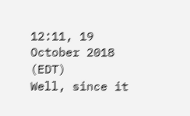12:11, 19 October 2018 (EDT)
Well, since it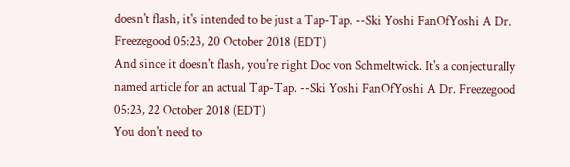doesn't flash, it's intended to be just a Tap-Tap. --Ski Yoshi FanOfYoshi A Dr. Freezegood 05:23, 20 October 2018 (EDT)
And since it doesn't flash, you're right Doc von Schmeltwick. It's a conjecturally named article for an actual Tap-Tap. --Ski Yoshi FanOfYoshi A Dr. Freezegood 05:23, 22 October 2018 (EDT)
You don't need to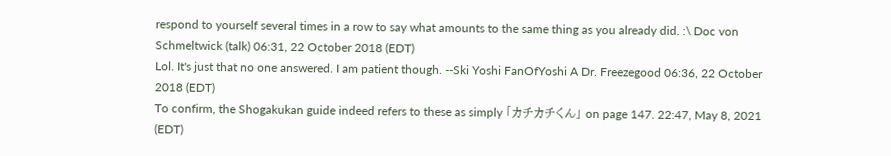respond to yourself several times in a row to say what amounts to the same thing as you already did. :\ Doc von Schmeltwick (talk) 06:31, 22 October 2018 (EDT)
Lol. It's just that no one answered. I am patient though. --Ski Yoshi FanOfYoshi A Dr. Freezegood 06:36, 22 October 2018 (EDT)
To confirm, the Shogakukan guide indeed refers to these as simply 「カチカチくん」 on page 147. 22:47, May 8, 2021 (EDT)